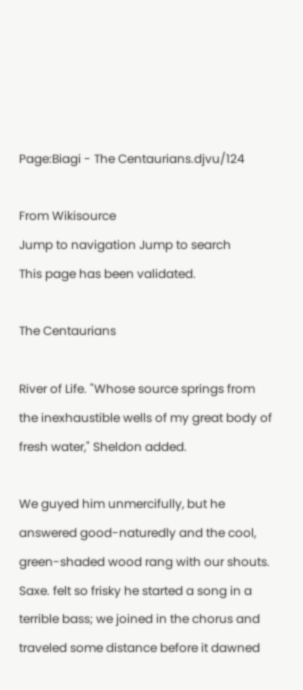Page:Biagi - The Centaurians.djvu/124

From Wikisource
Jump to navigation Jump to search
This page has been validated.

The Centaurians

River of Life. "Whose source springs from the inexhaustible wells of my great body of fresh water," Sheldon added.

We guyed him unmercifully, but he answered good-naturedly and the cool, green-shaded wood rang with our shouts. Saxe. felt so frisky he started a song in a terrible bass; we joined in the chorus and traveled some distance before it dawned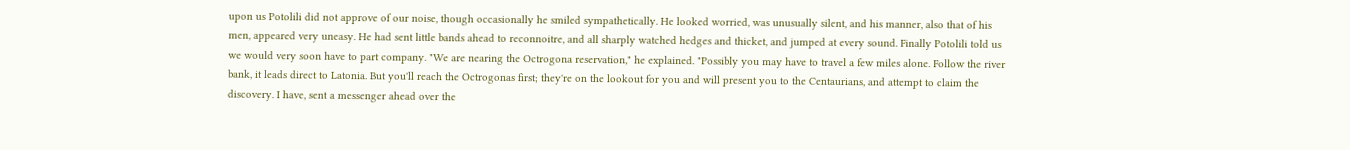upon us Potolili did not approve of our noise, though occasionally he smiled sympathetically. He looked worried, was unusually silent, and his manner, also that of his men, appeared very uneasy. He had sent little bands ahead to reconnoitre, and all sharply watched hedges and thicket, and jumped at every sound. Finally Potolili told us we would very soon have to part company. "We are nearing the Octrogona reservation," he explained. "Possibly you may have to travel a few miles alone. Follow the river bank, it leads direct to Latonia. But you'll reach the Octrogonas first; they're on the lookout for you and will present you to the Centaurians, and attempt to claim the discovery. I have, sent a messenger ahead over the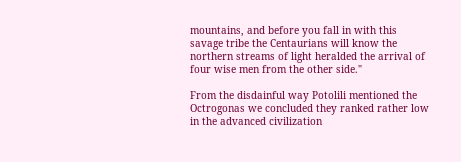mountains, and before you fall in with this savage tribe the Centaurians will know the northern streams of light heralded the arrival of four wise men from the other side."

From the disdainful way Potolili mentioned the Octrogonas we concluded they ranked rather low in the advanced civilization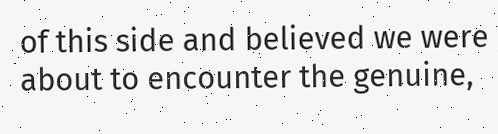of this side and believed we were about to encounter the genuine,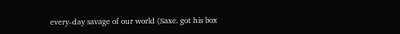every-day savage of our world (Saxe. got his box